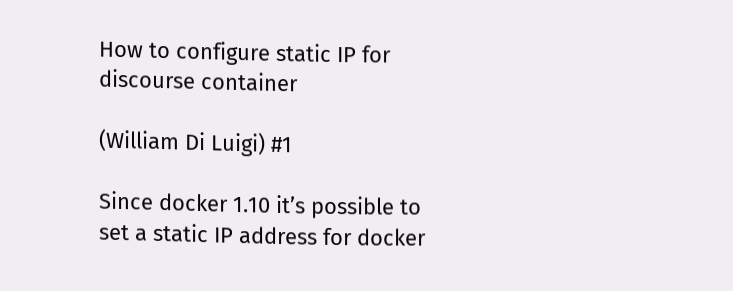How to configure static IP for discourse container

(William Di Luigi) #1

Since docker 1.10 it’s possible to set a static IP address for docker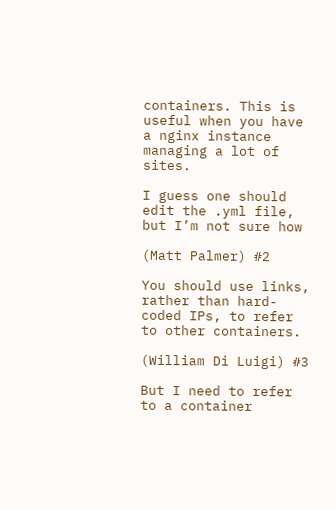containers. This is useful when you have a nginx instance managing a lot of sites.

I guess one should edit the .yml file, but I’m not sure how

(Matt Palmer) #2

You should use links, rather than hard-coded IPs, to refer to other containers.

(William Di Luigi) #3

But I need to refer to a container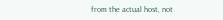from the actual host, not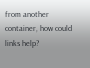from another container, how could links help?